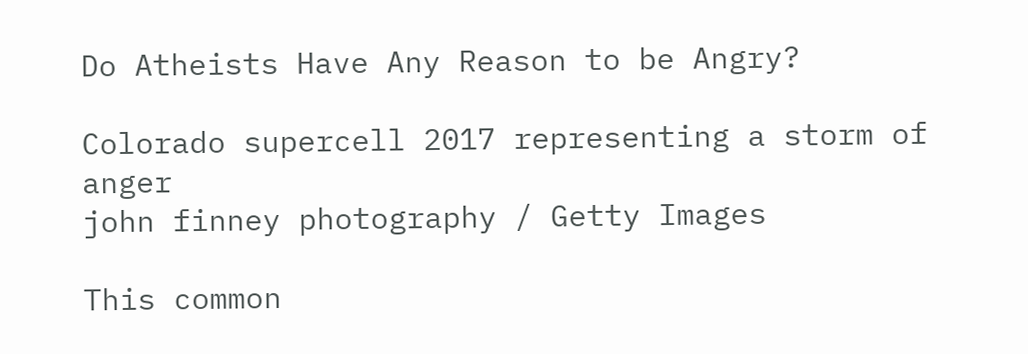Do Atheists Have Any Reason to be Angry?

Colorado supercell 2017 representing a storm of anger
john finney photography / Getty Images

This common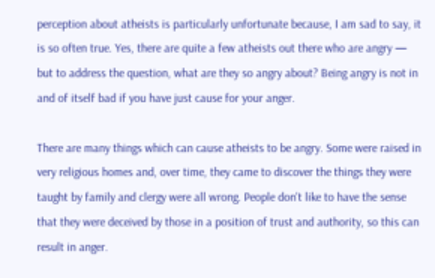perception about atheists is particularly unfortunate because, I am sad to say, it is so often true. Yes, there are quite a few atheists out there who are angry — but to address the question, what are they so angry about? Being angry is not in and of itself bad if you have just cause for your anger.

There are many things which can cause atheists to be angry. Some were raised in very religious homes and, over time, they came to discover the things they were taught by family and clergy were all wrong. People don't like to have the sense that they were deceived by those in a position of trust and authority, so this can result in anger.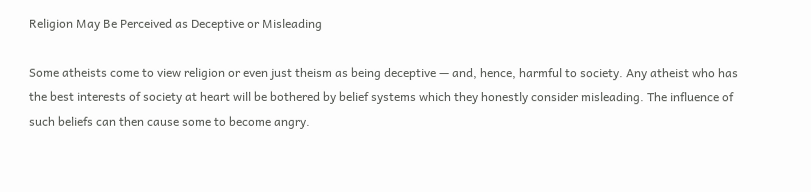Religion May Be Perceived as Deceptive or Misleading

Some atheists come to view religion or even just theism as being deceptive — and, hence, harmful to society. Any atheist who has the best interests of society at heart will be bothered by belief systems which they honestly consider misleading. The influence of such beliefs can then cause some to become angry.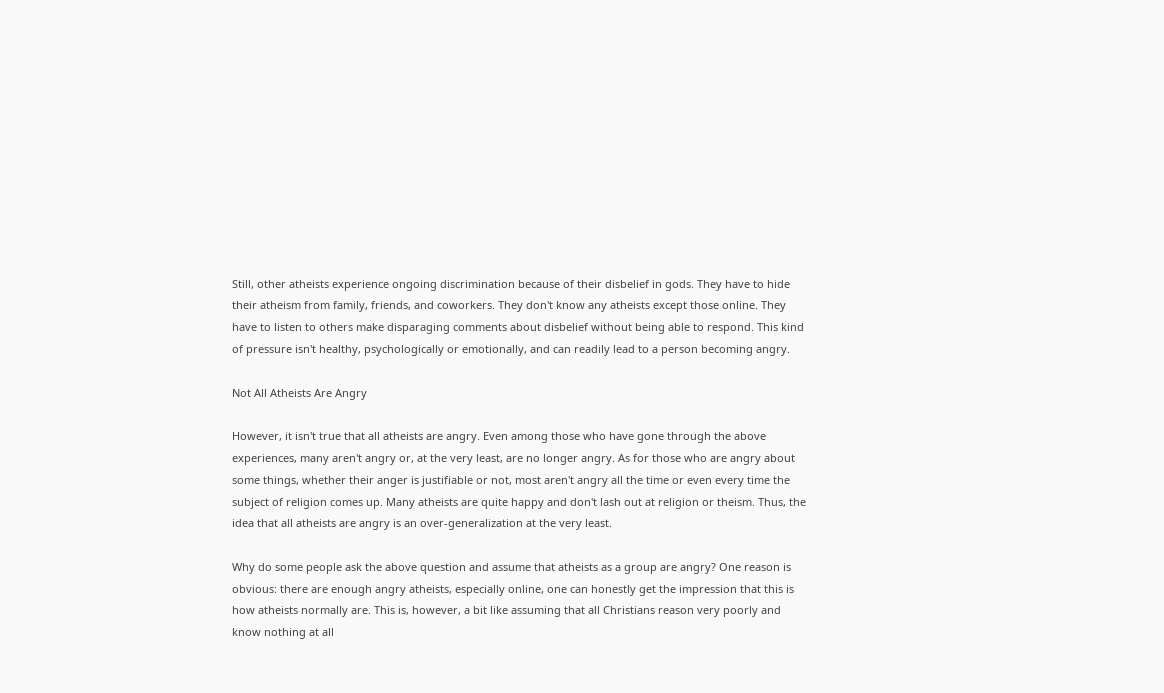Still, other atheists experience ongoing discrimination because of their disbelief in gods. They have to hide their atheism from family, friends, and coworkers. They don't know any atheists except those online. They have to listen to others make disparaging comments about disbelief without being able to respond. This kind of pressure isn't healthy, psychologically or emotionally, and can readily lead to a person becoming angry.

Not All Atheists Are Angry

However, it isn't true that all atheists are angry. Even among those who have gone through the above experiences, many aren't angry or, at the very least, are no longer angry. As for those who are angry about some things, whether their anger is justifiable or not, most aren't angry all the time or even every time the subject of religion comes up. Many atheists are quite happy and don't lash out at religion or theism. Thus, the idea that all atheists are angry is an over-generalization at the very least.

Why do some people ask the above question and assume that atheists as a group are angry? One reason is obvious: there are enough angry atheists, especially online, one can honestly get the impression that this is how atheists normally are. This is, however, a bit like assuming that all Christians reason very poorly and know nothing at all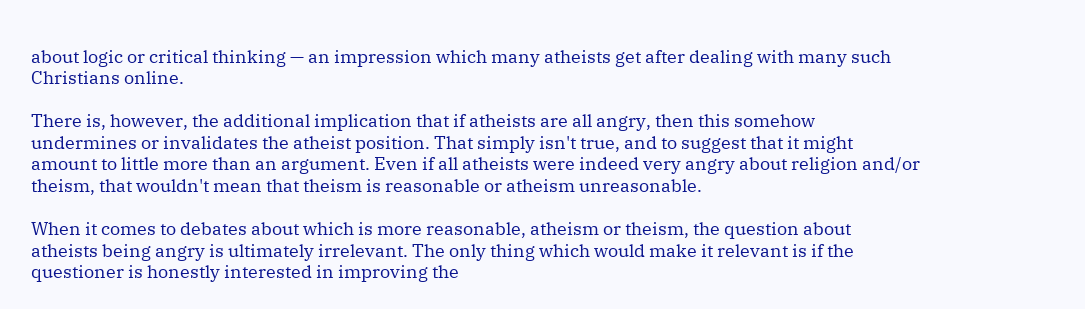about logic or critical thinking — an impression which many atheists get after dealing with many such Christians online.

There is, however, the additional implication that if atheists are all angry, then this somehow undermines or invalidates the atheist position. That simply isn't true, and to suggest that it might amount to little more than an argument. Even if all atheists were indeed very angry about religion and/or theism, that wouldn't mean that theism is reasonable or atheism unreasonable.

When it comes to debates about which is more reasonable, atheism or theism, the question about atheists being angry is ultimately irrelevant. The only thing which would make it relevant is if the questioner is honestly interested in improving the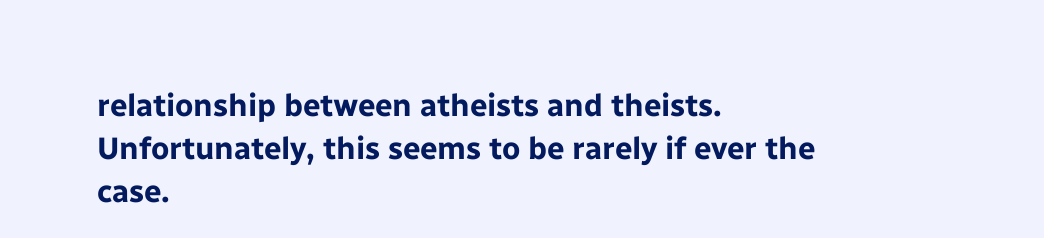relationship between atheists and theists. Unfortunately, this seems to be rarely if ever the case.